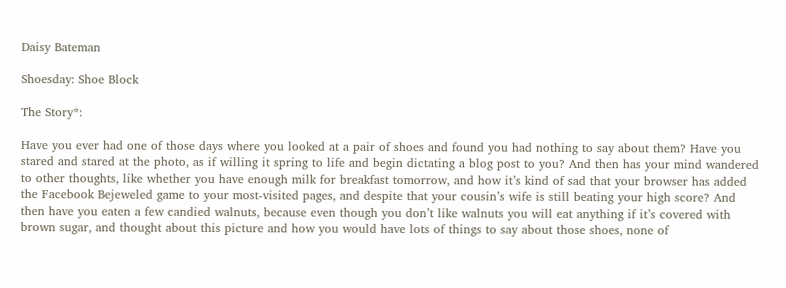Daisy Bateman

Shoesday: Shoe Block

The Story*:

Have you ever had one of those days where you looked at a pair of shoes and found you had nothing to say about them? Have you stared and stared at the photo, as if willing it spring to life and begin dictating a blog post to you? And then has your mind wandered to other thoughts, like whether you have enough milk for breakfast tomorrow, and how it’s kind of sad that your browser has added the Facebook Bejeweled game to your most-visited pages, and despite that your cousin’s wife is still beating your high score? And then have you eaten a few candied walnuts, because even though you don’t like walnuts you will eat anything if it’s covered with brown sugar, and thought about this picture and how you would have lots of things to say about those shoes, none of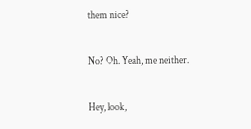them nice?

No? Oh. Yeah, me neither.

Hey, look,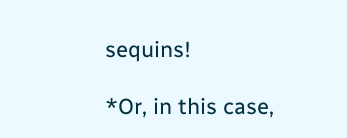sequins!

*Or, in this case,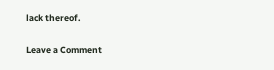lack thereof.

Leave a Comment